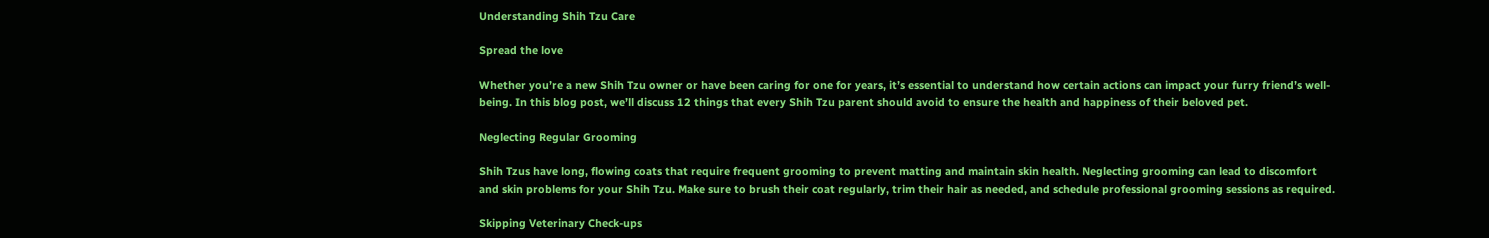Understanding Shih Tzu Care

Spread the love

Whether you’re a new Shih Tzu owner or have been caring for one for years, it’s essential to understand how certain actions can impact your furry friend’s well-being. In this blog post, we’ll discuss 12 things that every Shih Tzu parent should avoid to ensure the health and happiness of their beloved pet.

Neglecting Regular Grooming

Shih Tzus have long, flowing coats that require frequent grooming to prevent matting and maintain skin health. Neglecting grooming can lead to discomfort and skin problems for your Shih Tzu. Make sure to brush their coat regularly, trim their hair as needed, and schedule professional grooming sessions as required.

Skipping Veterinary Check-ups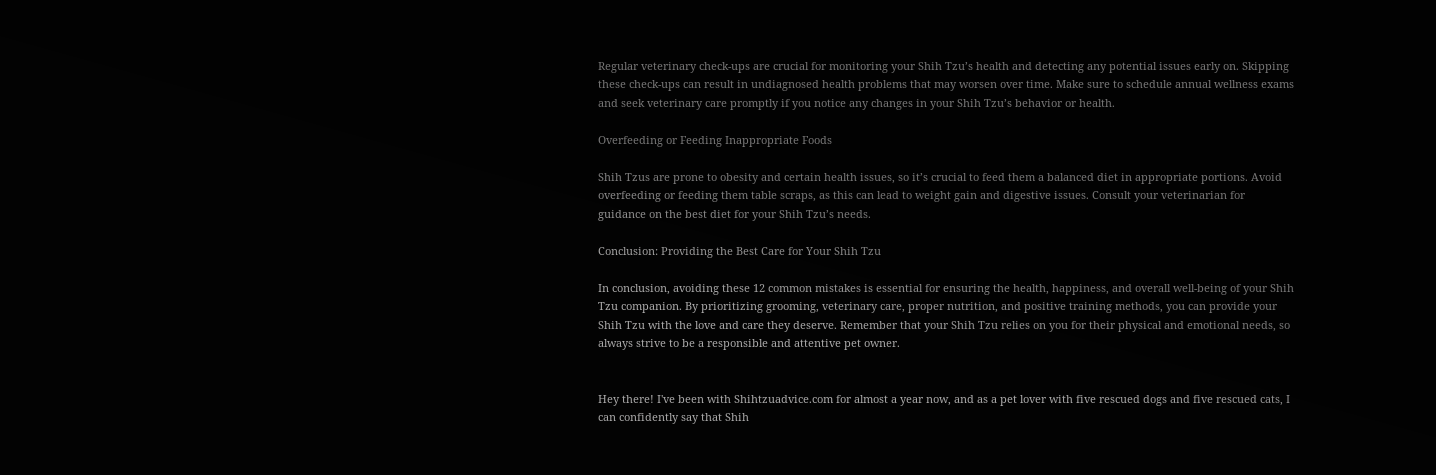Regular veterinary check-ups are crucial for monitoring your Shih Tzu’s health and detecting any potential issues early on. Skipping these check-ups can result in undiagnosed health problems that may worsen over time. Make sure to schedule annual wellness exams and seek veterinary care promptly if you notice any changes in your Shih Tzu’s behavior or health.

Overfeeding or Feeding Inappropriate Foods

Shih Tzus are prone to obesity and certain health issues, so it’s crucial to feed them a balanced diet in appropriate portions. Avoid overfeeding or feeding them table scraps, as this can lead to weight gain and digestive issues. Consult your veterinarian for guidance on the best diet for your Shih Tzu’s needs.

Conclusion: Providing the Best Care for Your Shih Tzu

In conclusion, avoiding these 12 common mistakes is essential for ensuring the health, happiness, and overall well-being of your Shih Tzu companion. By prioritizing grooming, veterinary care, proper nutrition, and positive training methods, you can provide your Shih Tzu with the love and care they deserve. Remember that your Shih Tzu relies on you for their physical and emotional needs, so always strive to be a responsible and attentive pet owner.


Hey there! I've been with Shihtzuadvice.com for almost a year now, and as a pet lover with five rescued dogs and five rescued cats, I can confidently say that Shih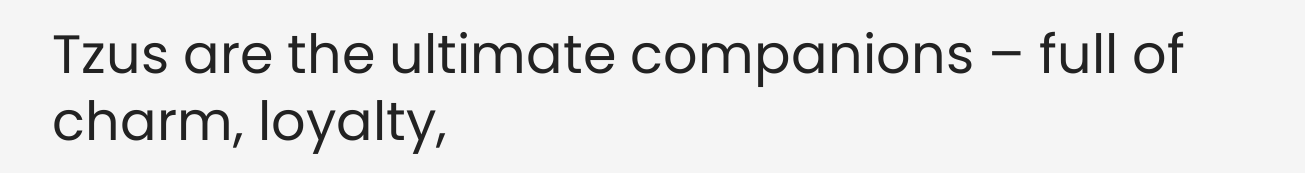Tzus are the ultimate companions – full of charm, loyalty,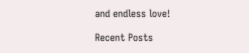and endless love!

Recent Posts